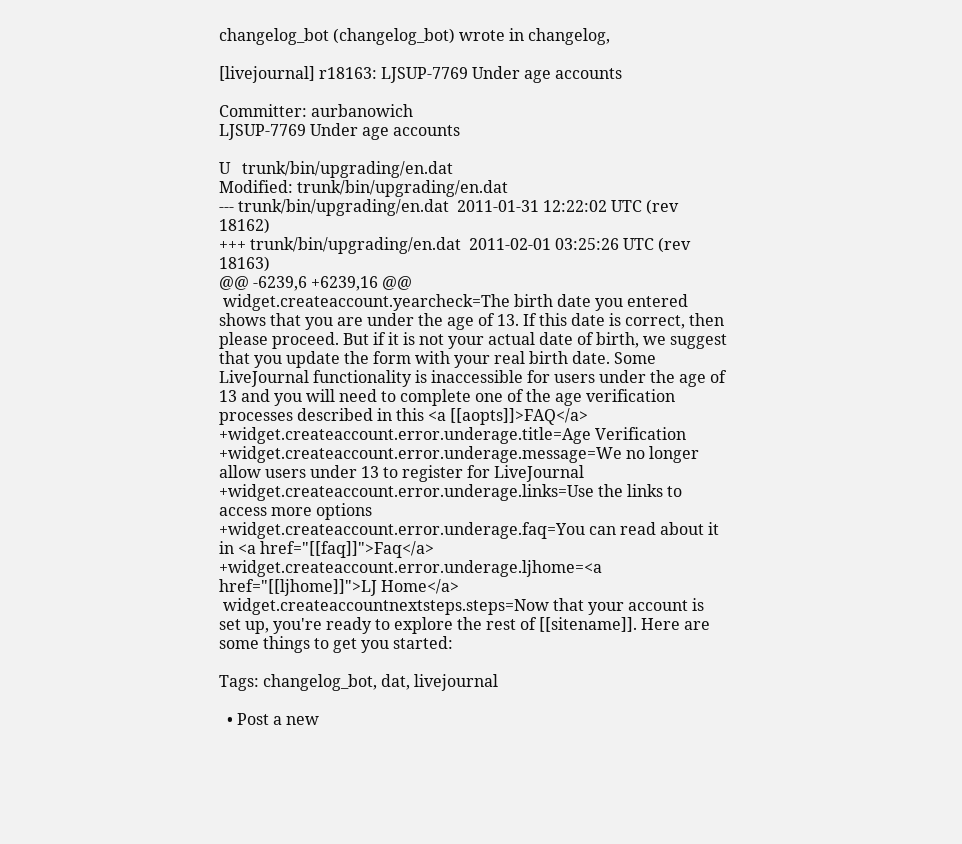changelog_bot (changelog_bot) wrote in changelog,

[livejournal] r18163: LJSUP-7769 Under age accounts

Committer: aurbanowich
LJSUP-7769 Under age accounts

U   trunk/bin/upgrading/en.dat
Modified: trunk/bin/upgrading/en.dat
--- trunk/bin/upgrading/en.dat  2011-01-31 12:22:02 UTC (rev 18162)
+++ trunk/bin/upgrading/en.dat  2011-02-01 03:25:26 UTC (rev 18163)
@@ -6239,6 +6239,16 @@
 widget.createaccount.yearcheck=The birth date you entered shows that you are under the age of 13. If this date is correct, then please proceed. But if it is not your actual date of birth, we suggest that you update the form with your real birth date. Some LiveJournal functionality is inaccessible for users under the age of 13 and you will need to complete one of the age verification processes described in this <a [[aopts]]>FAQ</a>
+widget.createaccount.error.underage.title=Age Verification
+widget.createaccount.error.underage.message=We no longer allow users under 13 to register for LiveJournal
+widget.createaccount.error.underage.links=Use the links to access more options
+widget.createaccount.error.underage.faq=You can read about it in <a href="[[faq]]">Faq</a>
+widget.createaccount.error.underage.ljhome=<a href="[[ljhome]]">LJ Home</a>
 widget.createaccountnextsteps.steps=Now that your account is set up, you're ready to explore the rest of [[sitename]]. Here are some things to get you started:

Tags: changelog_bot, dat, livejournal

  • Post a new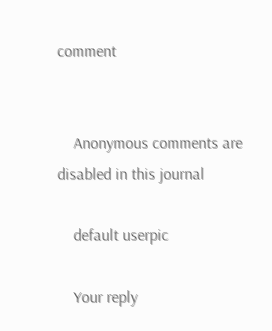comment


    Anonymous comments are disabled in this journal

    default userpic

    Your reply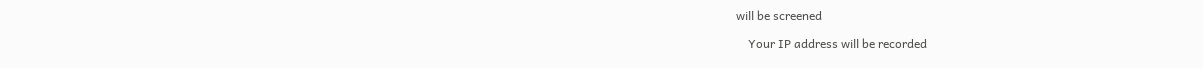will be screened

    Your IP address will be recorded